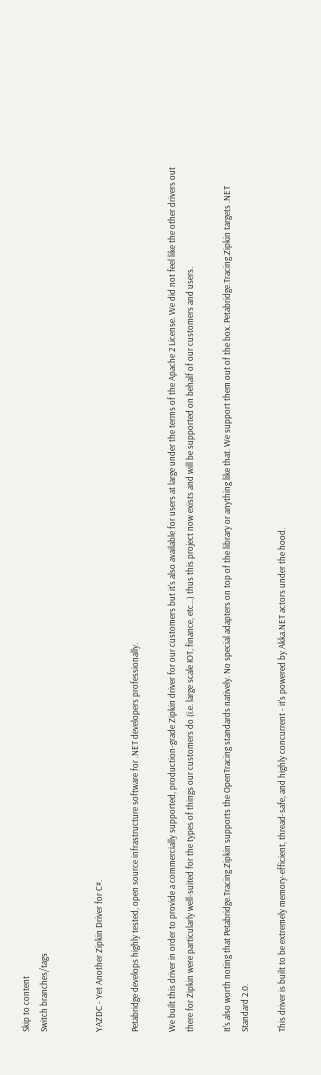Skip to content
Switch branches/tags


YAZDC - Yet Another Zipkin Driver for C#.

Petabridge develops highly tested, open source infrastructure software for .NET developers professionally.

We built this driver in order to provide a commercially supported, production-grade Zipkin driver for our customers but it's also available for users at large under the terms of the Apache 2 License. We did not feel like the other drivers out there for Zipkin were particularly well-suited for the types of things our customers do (i.e. large scale IOT, finance, etc...) thus this project now exists and will be supported on behalf of our customers and users.

It's also worth noting that Petabridge.Tracing.Zipkin supports the OpenTracing standards natively. No special adapters on top of the library or anything like that. We support them out of the box. Petabridge.Tracing.Zipkin targets .NET Standard 2.0.

This driver is built to be extremely memory-efficient, thread-safe, and highly concurrent - it's powered by Akka.NET actors under the hood.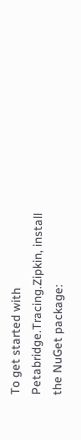To get started with Petabridge.Tracing.Zipkin, install the NuGet package: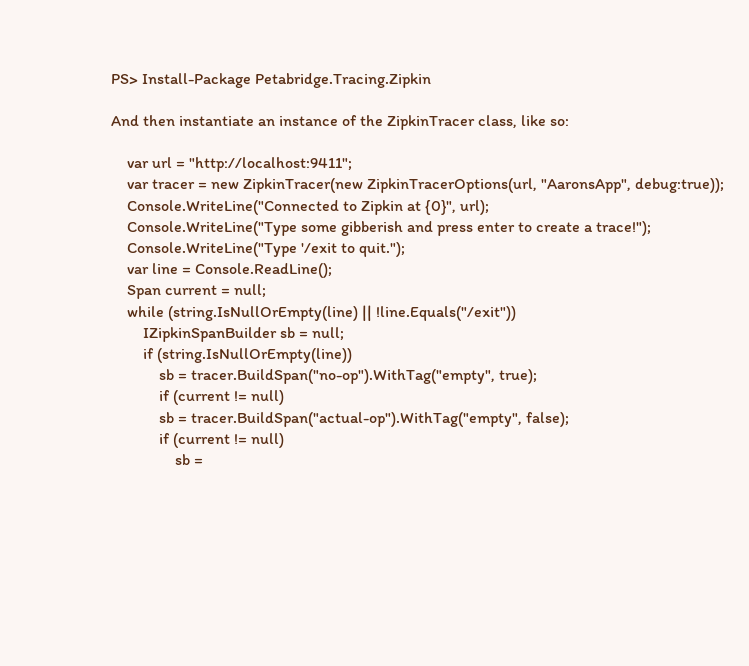PS> Install-Package Petabridge.Tracing.Zipkin

And then instantiate an instance of the ZipkinTracer class, like so:

    var url = "http://localhost:9411";
    var tracer = new ZipkinTracer(new ZipkinTracerOptions(url, "AaronsApp", debug:true));
    Console.WriteLine("Connected to Zipkin at {0}", url);
    Console.WriteLine("Type some gibberish and press enter to create a trace!");
    Console.WriteLine("Type '/exit to quit.");
    var line = Console.ReadLine();
    Span current = null;
    while (string.IsNullOrEmpty(line) || !line.Equals("/exit"))
        IZipkinSpanBuilder sb = null;
        if (string.IsNullOrEmpty(line))
            sb = tracer.BuildSpan("no-op").WithTag("empty", true);
            if (current != null)
            sb = tracer.BuildSpan("actual-op").WithTag("empty", false);
            if (current != null)
                sb =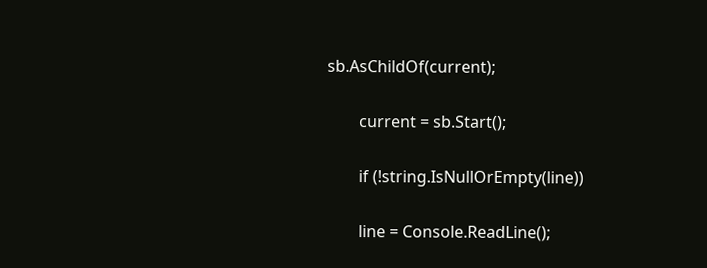sb.AsChildOf(current);

        current = sb.Start();

        if (!string.IsNullOrEmpty(line))

        line = Console.ReadLine();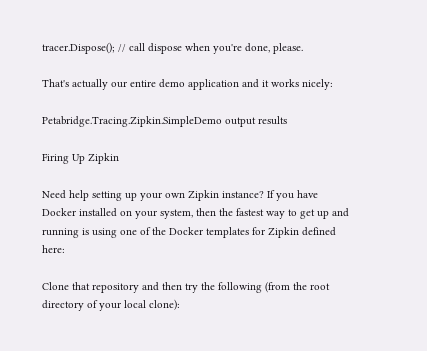tracer.Dispose(); // call dispose when you're done, please.

That's actually our entire demo application and it works nicely:

Petabridge.Tracing.Zipkin.SimpleDemo output results

Firing Up Zipkin

Need help setting up your own Zipkin instance? If you have Docker installed on your system, then the fastest way to get up and running is using one of the Docker templates for Zipkin defined here:

Clone that repository and then try the following (from the root directory of your local clone):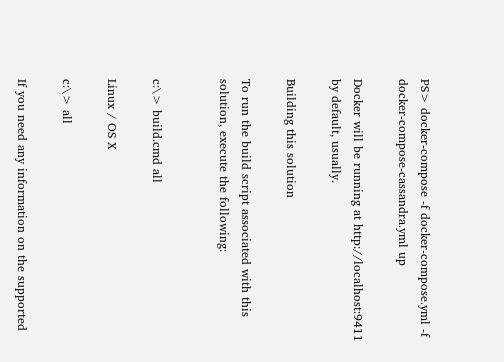PS> docker-compose -f docker-compose.yml -f docker-compose-cassandra.yml up

Docker will be running at http://localhost:9411 by default, usually.

Building this solution

To run the build script associated with this solution, execute the following:


c:\> build.cmd all

Linux / OS X

c:\> all

If you need any information on the supported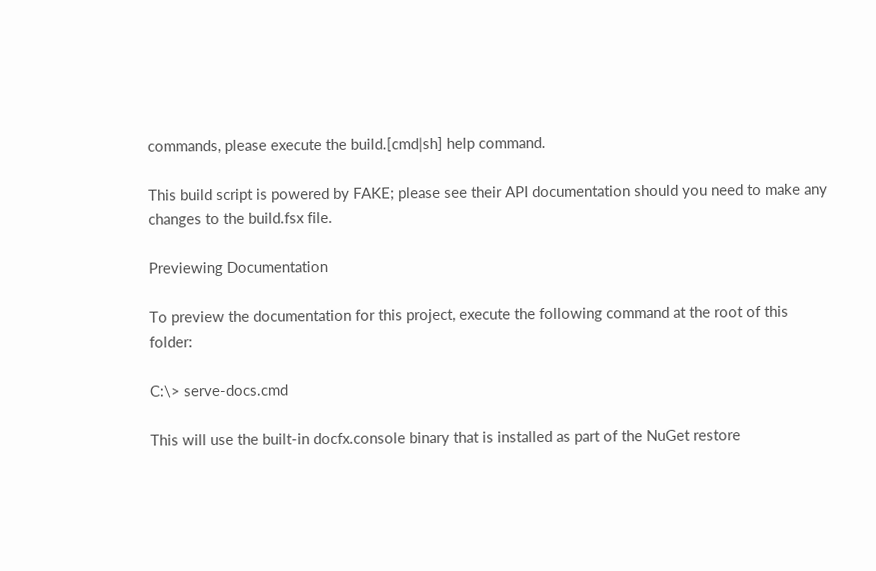commands, please execute the build.[cmd|sh] help command.

This build script is powered by FAKE; please see their API documentation should you need to make any changes to the build.fsx file.

Previewing Documentation

To preview the documentation for this project, execute the following command at the root of this folder:

C:\> serve-docs.cmd

This will use the built-in docfx.console binary that is installed as part of the NuGet restore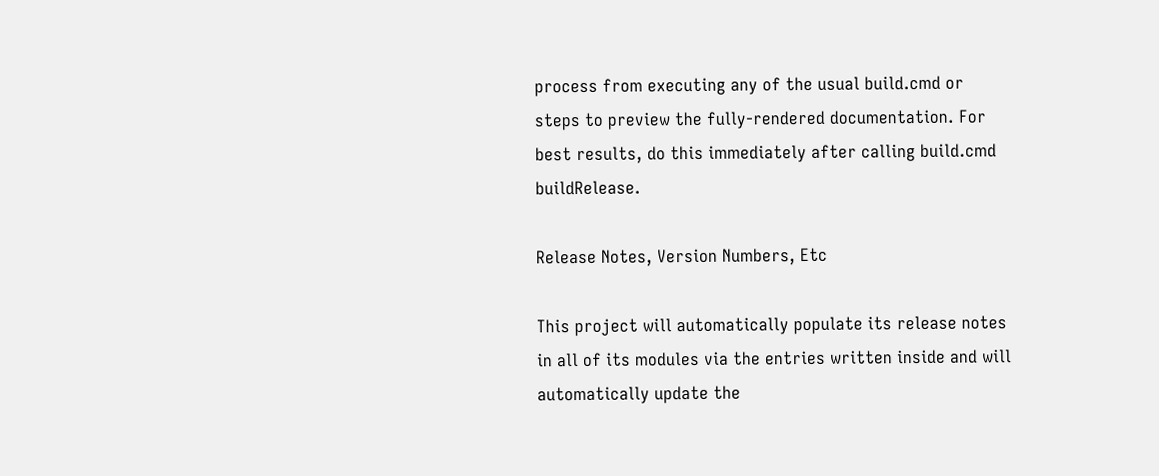process from executing any of the usual build.cmd or steps to preview the fully-rendered documentation. For best results, do this immediately after calling build.cmd buildRelease.

Release Notes, Version Numbers, Etc

This project will automatically populate its release notes in all of its modules via the entries written inside and will automatically update the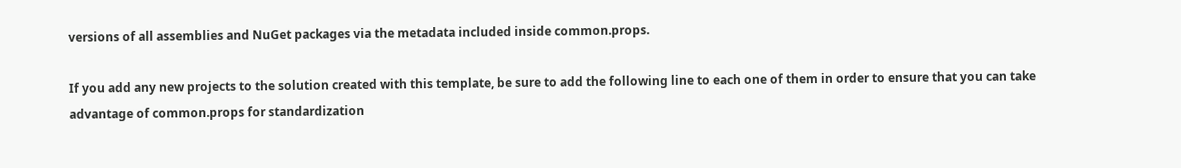versions of all assemblies and NuGet packages via the metadata included inside common.props.

If you add any new projects to the solution created with this template, be sure to add the following line to each one of them in order to ensure that you can take advantage of common.props for standardization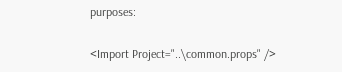purposes:

<Import Project="..\common.props" />